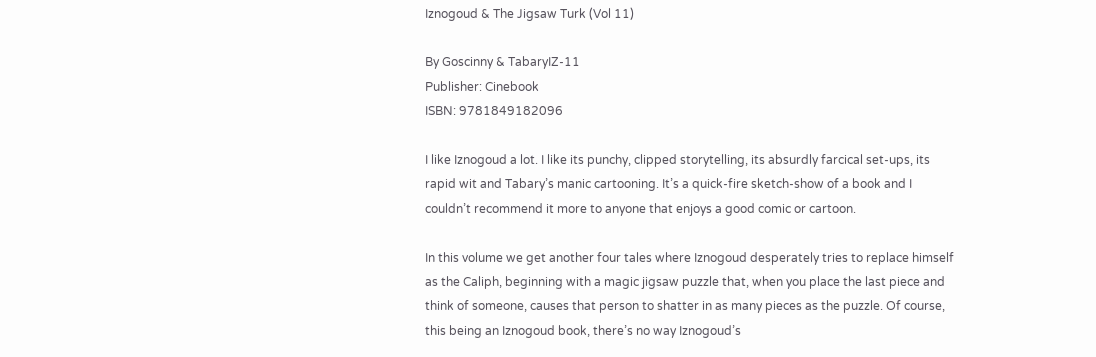Iznogoud & The Jigsaw Turk (Vol 11)

By Goscinny & TabaryIZ-11
Publisher: Cinebook
ISBN: 9781849182096

I like Iznogoud a lot. I like its punchy, clipped storytelling, its absurdly farcical set-ups, its rapid wit and Tabary’s manic cartooning. It’s a quick-fire sketch-show of a book and I couldn’t recommend it more to anyone that enjoys a good comic or cartoon.

In this volume we get another four tales where Iznogoud desperately tries to replace himself as the Caliph, beginning with a magic jigsaw puzzle that, when you place the last piece and think of someone, causes that person to shatter in as many pieces as the puzzle. Of course, this being an Iznogoud book, there’s no way Iznogoud’s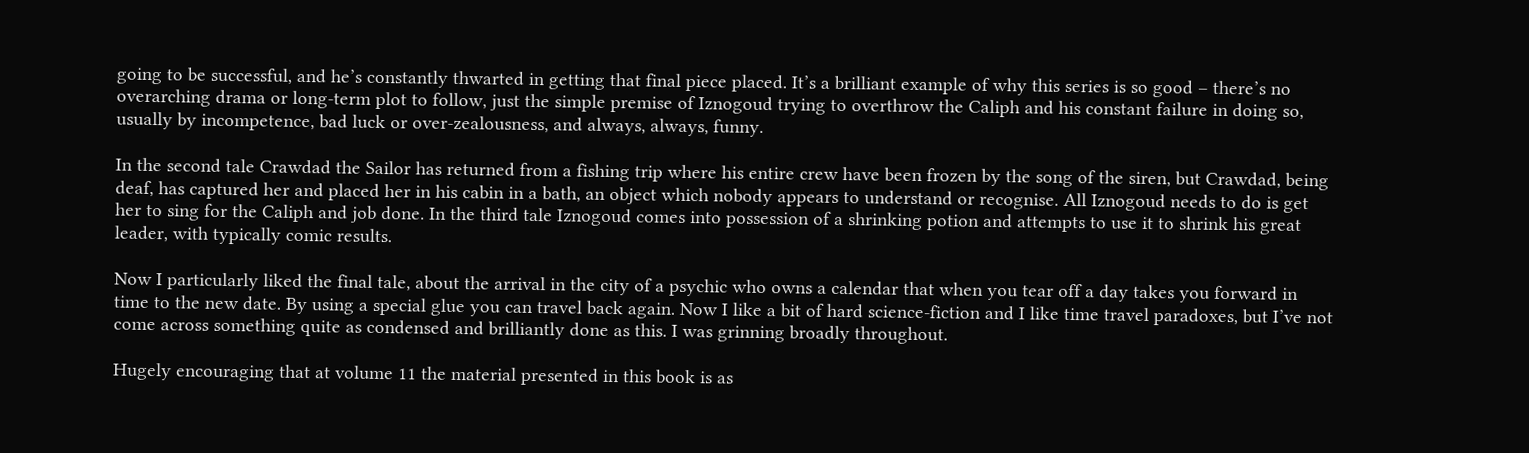going to be successful, and he’s constantly thwarted in getting that final piece placed. It’s a brilliant example of why this series is so good – there’s no overarching drama or long-term plot to follow, just the simple premise of Iznogoud trying to overthrow the Caliph and his constant failure in doing so, usually by incompetence, bad luck or over-zealousness, and always, always, funny.

In the second tale Crawdad the Sailor has returned from a fishing trip where his entire crew have been frozen by the song of the siren, but Crawdad, being deaf, has captured her and placed her in his cabin in a bath, an object which nobody appears to understand or recognise. All Iznogoud needs to do is get her to sing for the Caliph and job done. In the third tale Iznogoud comes into possession of a shrinking potion and attempts to use it to shrink his great leader, with typically comic results.

Now I particularly liked the final tale, about the arrival in the city of a psychic who owns a calendar that when you tear off a day takes you forward in time to the new date. By using a special glue you can travel back again. Now I like a bit of hard science-fiction and I like time travel paradoxes, but I’ve not come across something quite as condensed and brilliantly done as this. I was grinning broadly throughout.

Hugely encouraging that at volume 11 the material presented in this book is as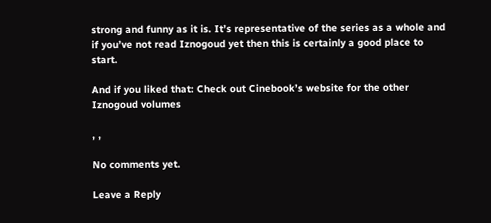strong and funny as it is. It’s representative of the series as a whole and if you’ve not read Iznogoud yet then this is certainly a good place to start.

And if you liked that: Check out Cinebook’s website for the other Iznogoud volumes

, ,

No comments yet.

Leave a Reply